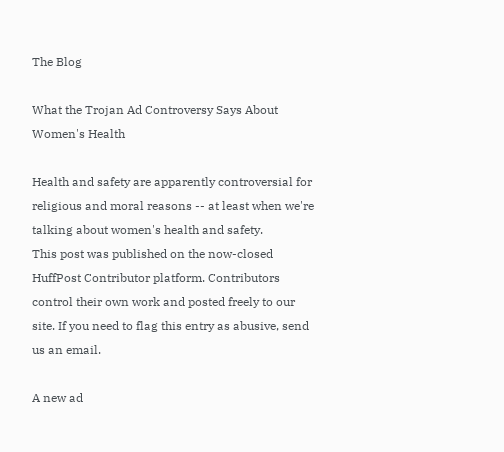The Blog

What the Trojan Ad Controversy Says About Women's Health

Health and safety are apparently controversial for religious and moral reasons -- at least when we're talking about women's health and safety.
This post was published on the now-closed HuffPost Contributor platform. Contributors control their own work and posted freely to our site. If you need to flag this entry as abusive, send us an email.

A new ad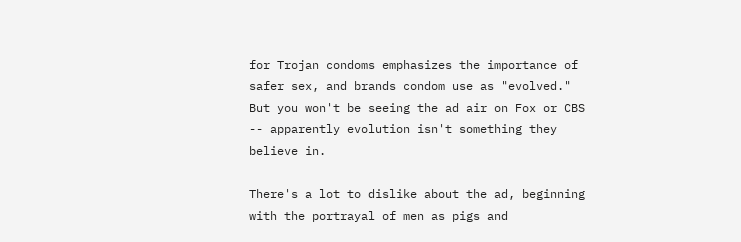for Trojan condoms emphasizes the importance of safer sex, and brands condom use as "evolved." But you won't be seeing the ad air on Fox or CBS -- apparently evolution isn't something they believe in.

There's a lot to dislike about the ad, beginning with the portrayal of men as pigs and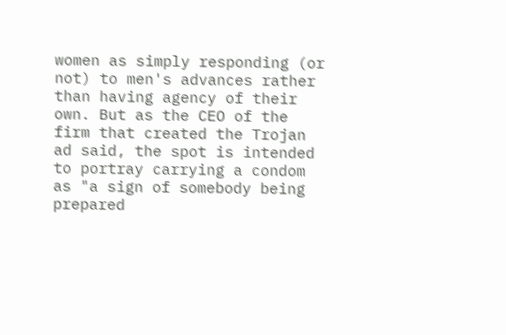women as simply responding (or not) to men's advances rather than having agency of their own. But as the CEO of the firm that created the Trojan ad said, the spot is intended to portray carrying a condom as "a sign of somebody being prepared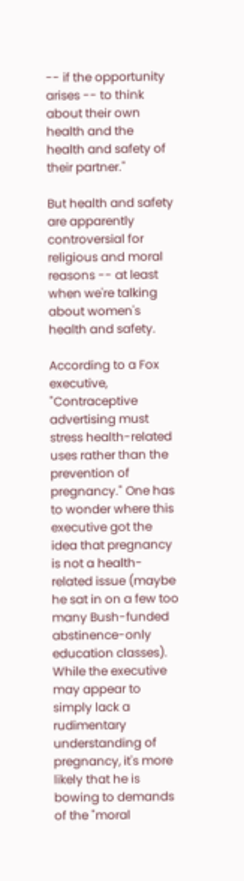-- if the opportunity arises -- to think about their own health and the health and safety of their partner."

But health and safety are apparently controversial for religious and moral reasons -- at least when we're talking about women's health and safety.

According to a Fox executive, "Contraceptive advertising must stress health-related uses rather than the prevention of pregnancy." One has to wonder where this executive got the idea that pregnancy is not a health-related issue (maybe he sat in on a few too many Bush-funded abstinence-only education classes). While the executive may appear to simply lack a rudimentary understanding of pregnancy, it's more likely that he is bowing to demands of the "moral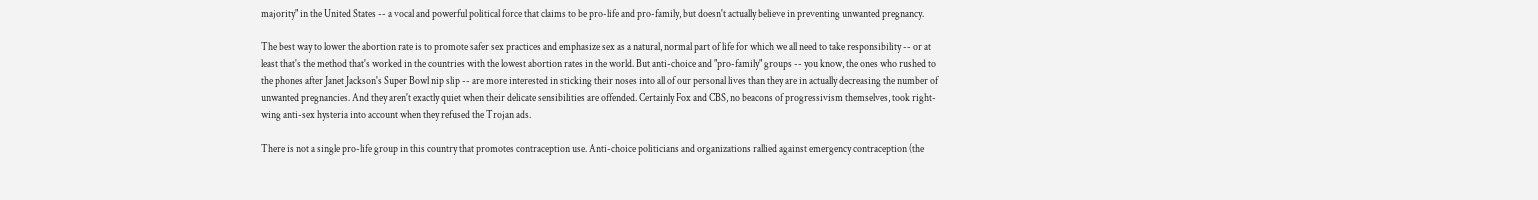majority" in the United States -- a vocal and powerful political force that claims to be pro-life and pro-family, but doesn't actually believe in preventing unwanted pregnancy.

The best way to lower the abortion rate is to promote safer sex practices and emphasize sex as a natural, normal part of life for which we all need to take responsibility -- or at least that's the method that's worked in the countries with the lowest abortion rates in the world. But anti-choice and "pro-family" groups -- you know, the ones who rushed to the phones after Janet Jackson's Super Bowl nip slip -- are more interested in sticking their noses into all of our personal lives than they are in actually decreasing the number of unwanted pregnancies. And they aren't exactly quiet when their delicate sensibilities are offended. Certainly Fox and CBS, no beacons of progressivism themselves, took right-wing anti-sex hysteria into account when they refused the Trojan ads.

There is not a single pro-life group in this country that promotes contraception use. Anti-choice politicians and organizations rallied against emergency contraception (the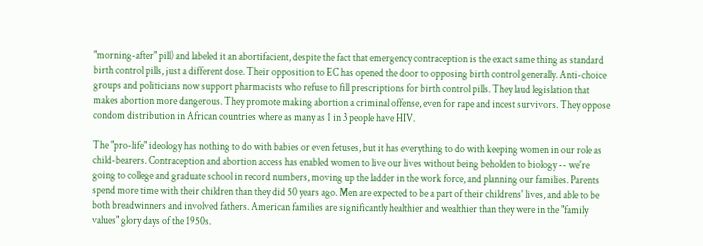"morning-after" pill) and labeled it an abortifacient, despite the fact that emergency contraception is the exact same thing as standard birth control pills, just a different dose. Their opposition to EC has opened the door to opposing birth control generally. Anti-choice groups and politicians now support pharmacists who refuse to fill prescriptions for birth control pills. They laud legislation that makes abortion more dangerous. They promote making abortion a criminal offense, even for rape and incest survivors. They oppose condom distribution in African countries where as many as 1 in 3 people have HIV.

The "pro-life" ideology has nothing to do with babies or even fetuses, but it has everything to do with keeping women in our role as child-bearers. Contraception and abortion access has enabled women to live our lives without being beholden to biology -- we're going to college and graduate school in record numbers, moving up the ladder in the work force, and planning our families. Parents spend more time with their children than they did 50 years ago. Men are expected to be a part of their childrens' lives, and able to be both breadwinners and involved fathers. American families are significantly healthier and wealthier than they were in the "family values" glory days of the 1950s.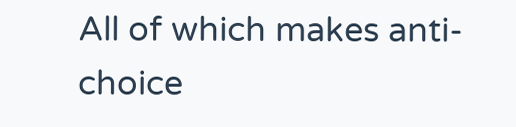All of which makes anti-choice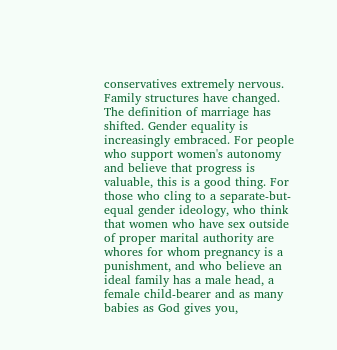conservatives extremely nervous. Family structures have changed. The definition of marriage has shifted. Gender equality is increasingly embraced. For people who support women's autonomy and believe that progress is valuable, this is a good thing. For those who cling to a separate-but-equal gender ideology, who think that women who have sex outside of proper marital authority are whores for whom pregnancy is a punishment, and who believe an ideal family has a male head, a female child-bearer and as many babies as God gives you,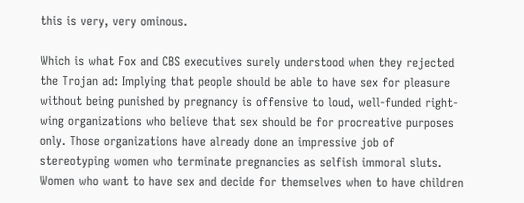this is very, very ominous.

Which is what Fox and CBS executives surely understood when they rejected the Trojan ad: Implying that people should be able to have sex for pleasure without being punished by pregnancy is offensive to loud, well-funded right-wing organizations who believe that sex should be for procreative purposes only. Those organizations have already done an impressive job of stereotyping women who terminate pregnancies as selfish immoral sluts. Women who want to have sex and decide for themselves when to have children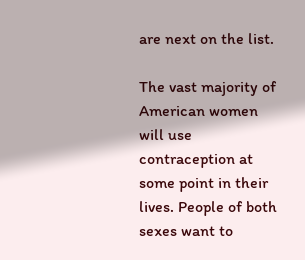are next on the list.

The vast majority of American women will use contraception at some point in their lives. People of both sexes want to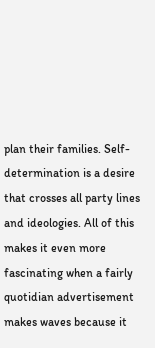plan their families. Self-determination is a desire that crosses all party lines and ideologies. All of this makes it even more fascinating when a fairly quotidian advertisement makes waves because it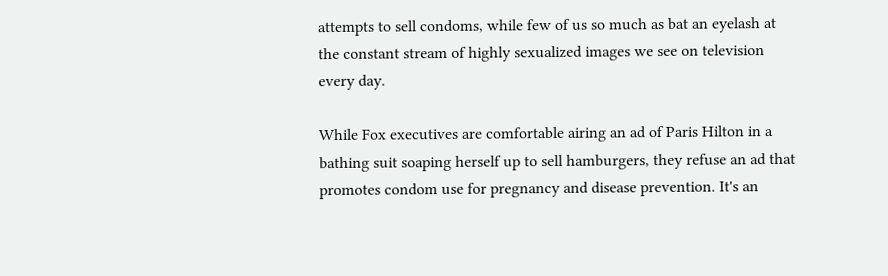attempts to sell condoms, while few of us so much as bat an eyelash at the constant stream of highly sexualized images we see on television every day.

While Fox executives are comfortable airing an ad of Paris Hilton in a bathing suit soaping herself up to sell hamburgers, they refuse an ad that promotes condom use for pregnancy and disease prevention. It's an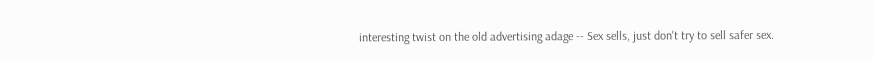interesting twist on the old advertising adage -- Sex sells, just don't try to sell safer sex.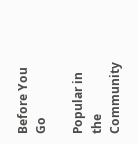Before You Go

Popular in the Community